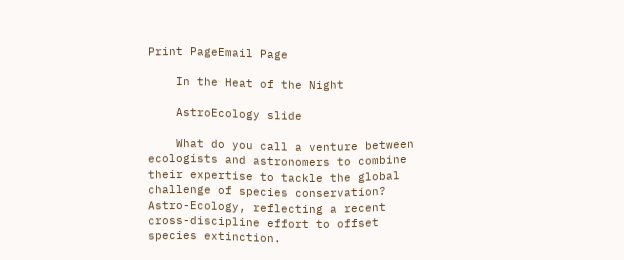Print PageEmail Page

    In the Heat of the Night

    AstroEcology slide

    What do you call a venture between ecologists and astronomers to combine their expertise to tackle the global challenge of species conservation? Astro-Ecology, reflecting a recent cross-discipline effort to offset species extinction.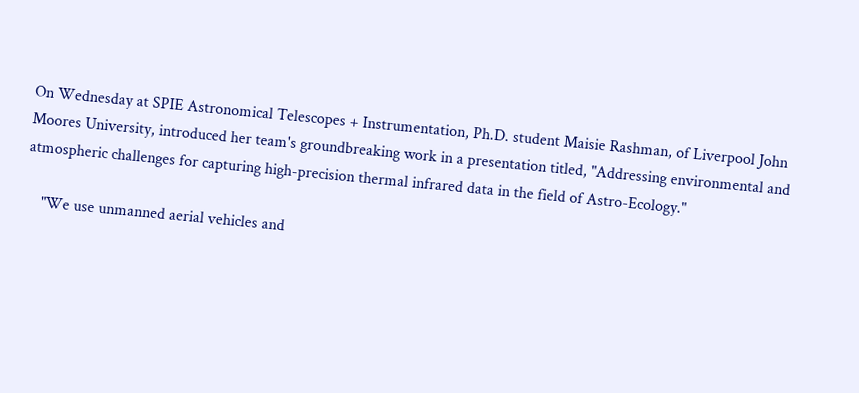On Wednesday at SPIE Astronomical Telescopes + Instrumentation, Ph.D. student Maisie Rashman, of Liverpool John Moores University, introduced her team's groundbreaking work in a presentation titled, "Addressing environmental and atmospheric challenges for capturing high-precision thermal infrared data in the field of Astro-Ecology."

    "We use unmanned aerial vehicles and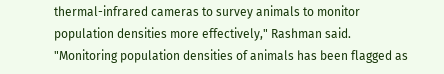thermal-infrared cameras to survey animals to monitor population densities more effectively," Rashman said. "Monitoring population densities of animals has been flagged as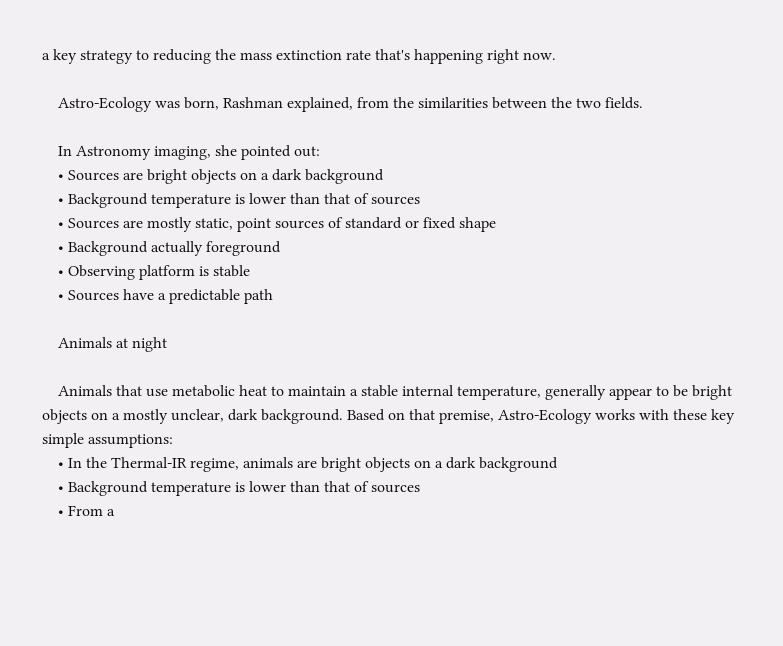a key strategy to reducing the mass extinction rate that's happening right now.

    Astro-Ecology was born, Rashman explained, from the similarities between the two fields.

    In Astronomy imaging, she pointed out:
    • Sources are bright objects on a dark background
    • Background temperature is lower than that of sources
    • Sources are mostly static, point sources of standard or fixed shape
    • Background actually foreground
    • Observing platform is stable
    • Sources have a predictable path

    Animals at night

    Animals that use metabolic heat to maintain a stable internal temperature, generally appear to be bright objects on a mostly unclear, dark background. Based on that premise, Astro-Ecology works with these key simple assumptions:
    • In the Thermal-IR regime, animals are bright objects on a dark background
    • Background temperature is lower than that of sources
    • From a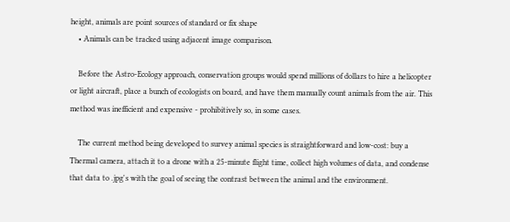height, animals are point sources of standard or fix shape
    • Animals can be tracked using adjacent image comparison.

    Before the Astro-Ecology approach, conservation groups would spend millions of dollars to hire a helicopter or light aircraft, place a bunch of ecologists on board, and have them manually count animals from the air. This method was inefficient and expensive - prohibitively so, in some cases.

    The current method being developed to survey animal species is straightforward and low-cost: buy a Thermal camera, attach it to a drone with a 25-minute flight time, collect high volumes of data, and condense that data to .jpg's with the goal of seeing the contrast between the animal and the environment.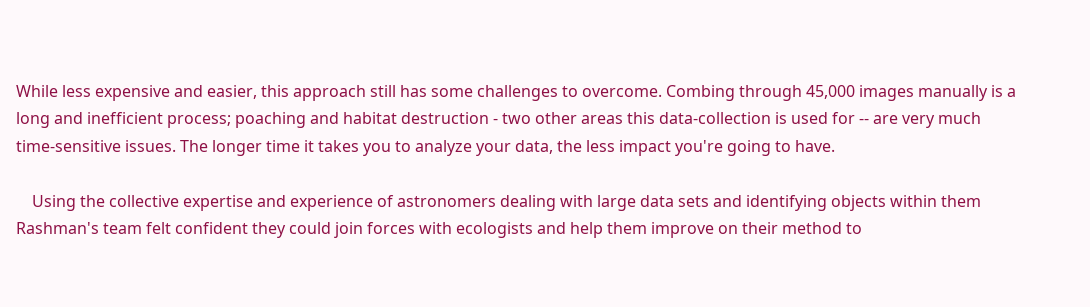While less expensive and easier, this approach still has some challenges to overcome. Combing through 45,000 images manually is a long and inefficient process; poaching and habitat destruction - two other areas this data-collection is used for -- are very much time-sensitive issues. The longer time it takes you to analyze your data, the less impact you're going to have.

    Using the collective expertise and experience of astronomers dealing with large data sets and identifying objects within them Rashman's team felt confident they could join forces with ecologists and help them improve on their method to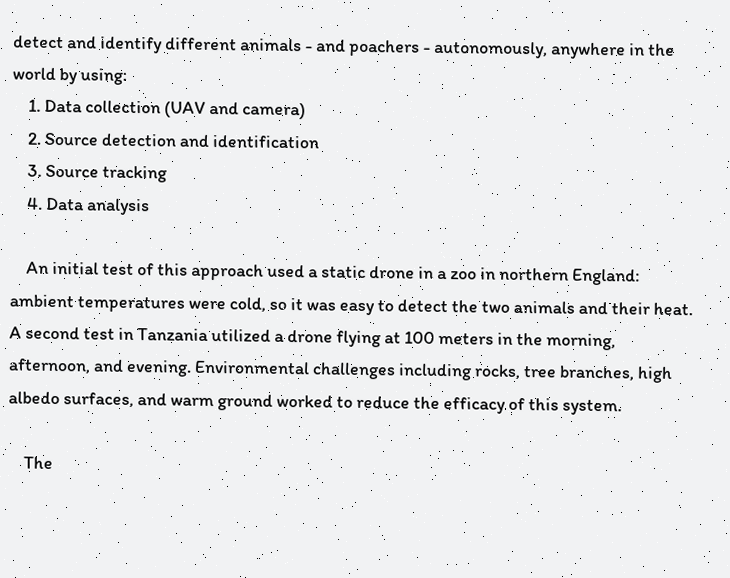detect and identify different animals - and poachers - autonomously, anywhere in the world by using:
    1. Data collection (UAV and camera)
    2. Source detection and identification
    3. Source tracking
    4. Data analysis

    An initial test of this approach used a static drone in a zoo in northern England: ambient temperatures were cold, so it was easy to detect the two animals and their heat. A second test in Tanzania utilized a drone flying at 100 meters in the morning, afternoon, and evening. Environmental challenges including rocks, tree branches, high albedo surfaces, and warm ground worked to reduce the efficacy of this system.

    The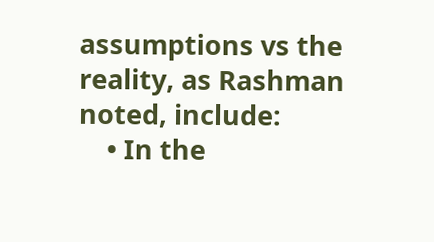assumptions vs the reality, as Rashman noted, include:
    • In the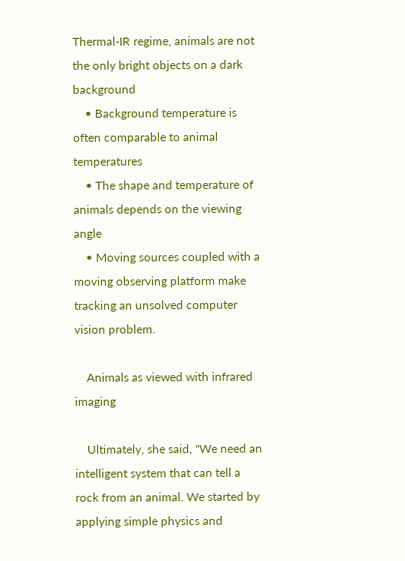Thermal-IR regime, animals are not the only bright objects on a dark background
    • Background temperature is often comparable to animal temperatures
    • The shape and temperature of animals depends on the viewing angle
    • Moving sources coupled with a moving observing platform make tracking an unsolved computer vision problem.

    Animals as viewed with infrared imaging

    Ultimately, she said, "We need an intelligent system that can tell a rock from an animal. We started by applying simple physics and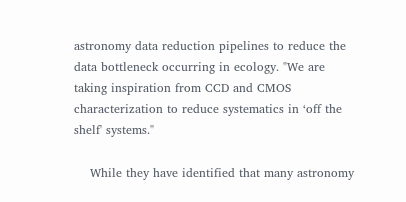astronomy data reduction pipelines to reduce the data bottleneck occurring in ecology. "We are taking inspiration from CCD and CMOS characterization to reduce systematics in ‘off the shelf' systems."

    While they have identified that many astronomy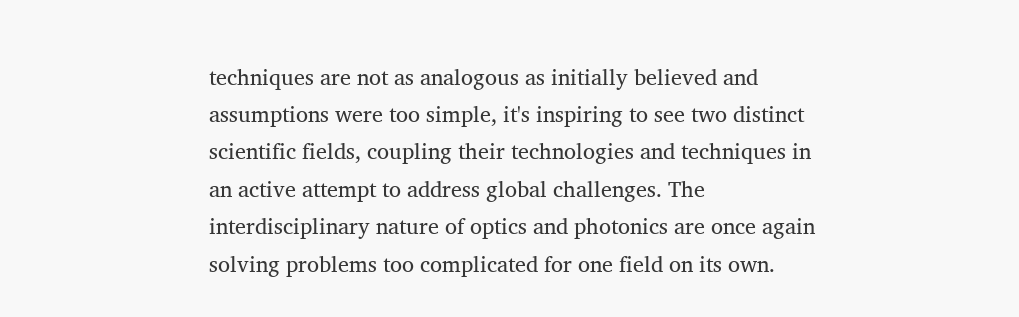techniques are not as analogous as initially believed and assumptions were too simple, it's inspiring to see two distinct scientific fields, coupling their technologies and techniques in an active attempt to address global challenges. The interdisciplinary nature of optics and photonics are once again solving problems too complicated for one field on its own.